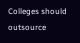Colleges should outsource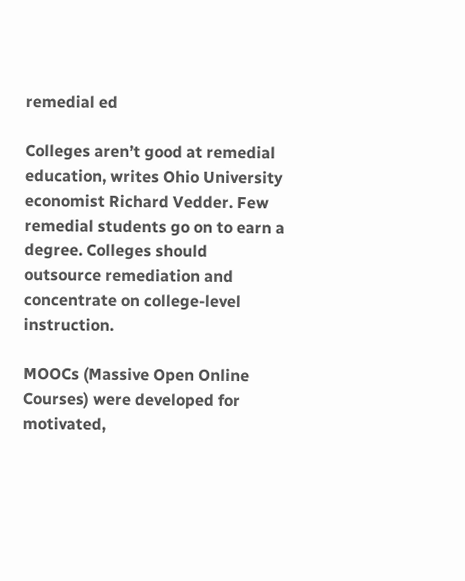remedial ed

Colleges aren’t good at remedial education, writes Ohio University economist Richard Vedder. Few remedial students go on to earn a degree. Colleges should outsource remediation and concentrate on college-level instruction.

MOOCs (Massive Open Online Courses) were developed for motivated,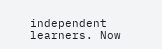independent learners. Now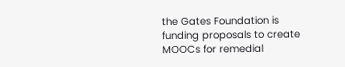the Gates Foundation is funding proposals to create MOOCs for remedial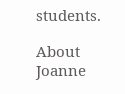students.

About Joanne